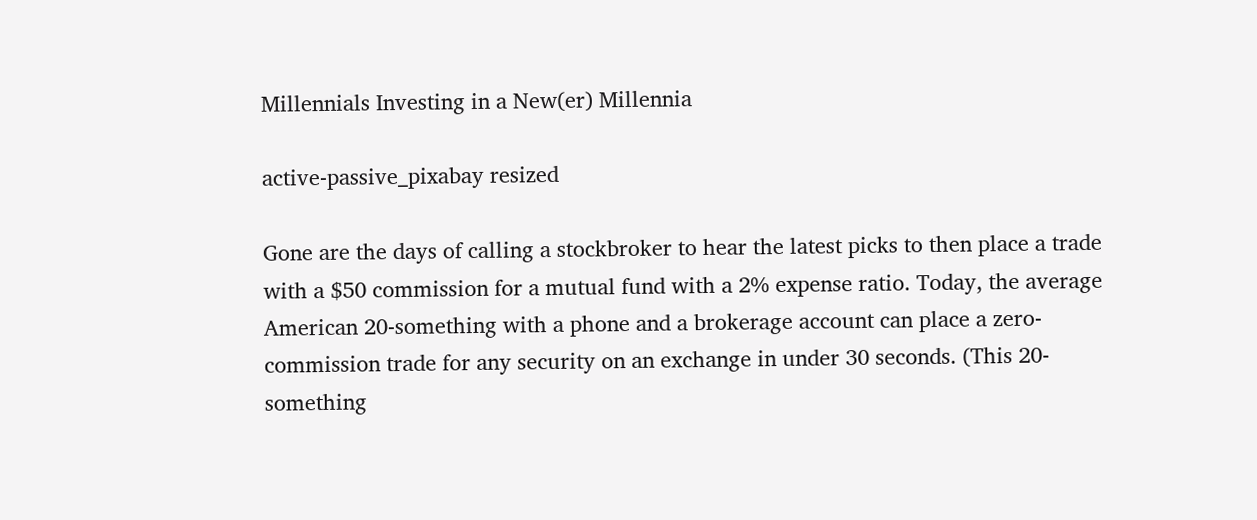Millennials Investing in a New(er) Millennia

active-passive_pixabay resized

Gone are the days of calling a stockbroker to hear the latest picks to then place a trade with a $50 commission for a mutual fund with a 2% expense ratio. Today, the average American 20-something with a phone and a brokerage account can place a zero-commission trade for any security on an exchange in under 30 seconds. (This 20-something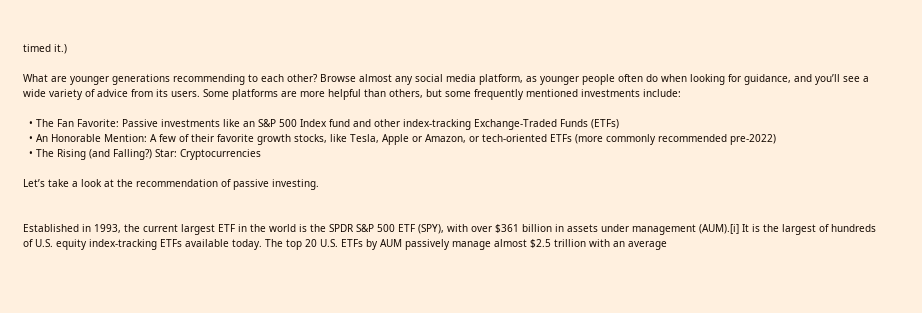timed it.)

What are younger generations recommending to each other? Browse almost any social media platform, as younger people often do when looking for guidance, and you’ll see a wide variety of advice from its users. Some platforms are more helpful than others, but some frequently mentioned investments include:

  • The Fan Favorite: Passive investments like an S&P 500 Index fund and other index-tracking Exchange-Traded Funds (ETFs)
  • An Honorable Mention: A few of their favorite growth stocks, like Tesla, Apple or Amazon, or tech-oriented ETFs (more commonly recommended pre-2022)
  • The Rising (and Falling?) Star: Cryptocurrencies

Let’s take a look at the recommendation of passive investing.


Established in 1993, the current largest ETF in the world is the SPDR S&P 500 ETF (SPY), with over $361 billion in assets under management (AUM).[i] It is the largest of hundreds of U.S. equity index-tracking ETFs available today. The top 20 U.S. ETFs by AUM passively manage almost $2.5 trillion with an average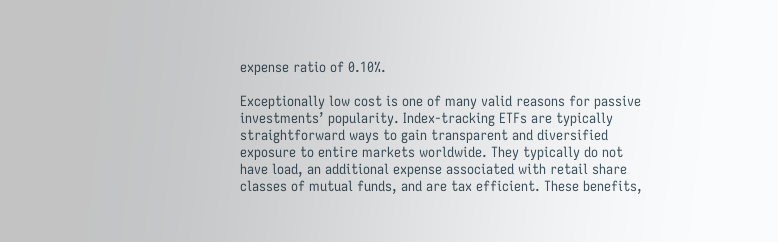expense ratio of 0.10%.

Exceptionally low cost is one of many valid reasons for passive investments’ popularity. Index-tracking ETFs are typically straightforward ways to gain transparent and diversified exposure to entire markets worldwide. They typically do not have load, an additional expense associated with retail share classes of mutual funds, and are tax efficient. These benefits,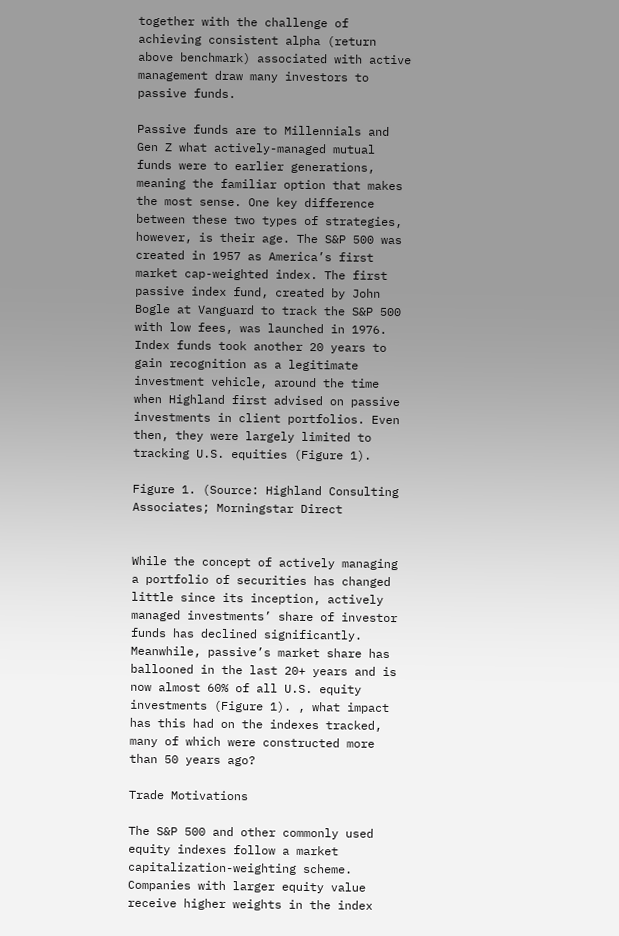together with the challenge of achieving consistent alpha (return above benchmark) associated with active management draw many investors to passive funds.

Passive funds are to Millennials and Gen Z what actively-managed mutual funds were to earlier generations, meaning the familiar option that makes the most sense. One key difference between these two types of strategies, however, is their age. The S&P 500 was created in 1957 as America’s first market cap-weighted index. The first passive index fund, created by John Bogle at Vanguard to track the S&P 500 with low fees, was launched in 1976. Index funds took another 20 years to gain recognition as a legitimate investment vehicle, around the time when Highland first advised on passive investments in client portfolios. Even then, they were largely limited to tracking U.S. equities (Figure 1).

Figure 1. (Source: Highland Consulting Associates; Morningstar Direct


While the concept of actively managing a portfolio of securities has changed little since its inception, actively managed investments’ share of investor funds has declined significantly. Meanwhile, passive’s market share has ballooned in the last 20+ years and is now almost 60% of all U.S. equity investments (Figure 1). , what impact has this had on the indexes tracked, many of which were constructed more than 50 years ago?

Trade Motivations

The S&P 500 and other commonly used equity indexes follow a market capitalization-weighting scheme. Companies with larger equity value receive higher weights in the index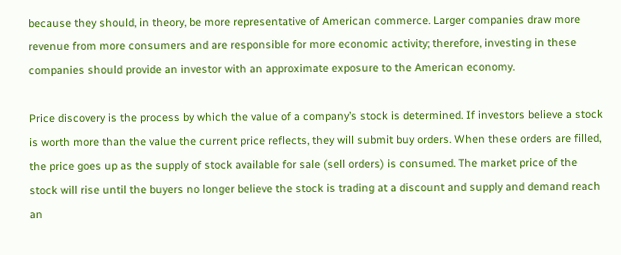because they should, in theory, be more representative of American commerce. Larger companies draw more revenue from more consumers and are responsible for more economic activity; therefore, investing in these companies should provide an investor with an approximate exposure to the American economy.

Price discovery is the process by which the value of a company’s stock is determined. If investors believe a stock is worth more than the value the current price reflects, they will submit buy orders. When these orders are filled, the price goes up as the supply of stock available for sale (sell orders) is consumed. The market price of the stock will rise until the buyers no longer believe the stock is trading at a discount and supply and demand reach an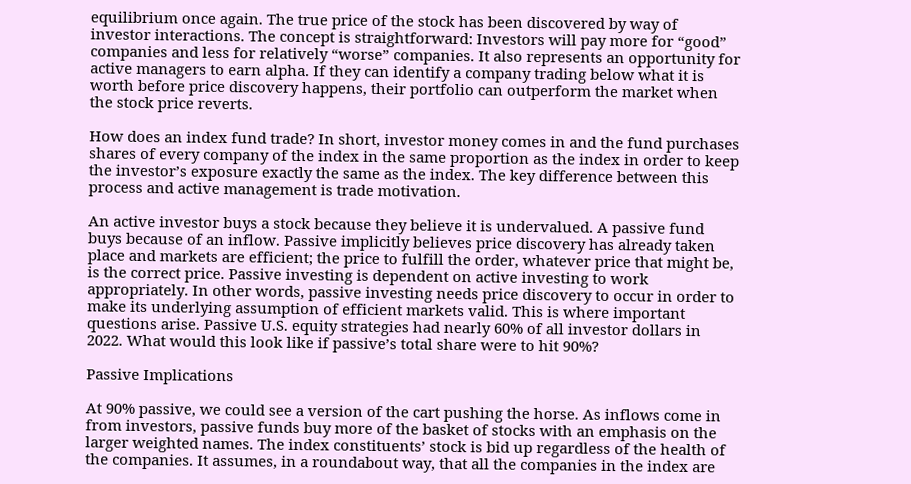equilibrium once again. The true price of the stock has been discovered by way of investor interactions. The concept is straightforward: Investors will pay more for “good” companies and less for relatively “worse” companies. It also represents an opportunity for active managers to earn alpha. If they can identify a company trading below what it is worth before price discovery happens, their portfolio can outperform the market when the stock price reverts.

How does an index fund trade? In short, investor money comes in and the fund purchases shares of every company of the index in the same proportion as the index in order to keep the investor’s exposure exactly the same as the index. The key difference between this process and active management is trade motivation.

An active investor buys a stock because they believe it is undervalued. A passive fund buys because of an inflow. Passive implicitly believes price discovery has already taken place and markets are efficient; the price to fulfill the order, whatever price that might be, is the correct price. Passive investing is dependent on active investing to work appropriately. In other words, passive investing needs price discovery to occur in order to make its underlying assumption of efficient markets valid. This is where important questions arise. Passive U.S. equity strategies had nearly 60% of all investor dollars in 2022. What would this look like if passive’s total share were to hit 90%?

Passive Implications

At 90% passive, we could see a version of the cart pushing the horse. As inflows come in from investors, passive funds buy more of the basket of stocks with an emphasis on the larger weighted names. The index constituents’ stock is bid up regardless of the health of the companies. It assumes, in a roundabout way, that all the companies in the index are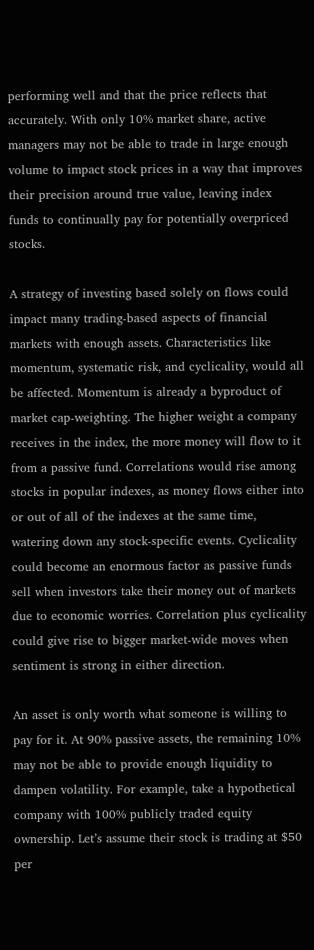performing well and that the price reflects that accurately. With only 10% market share, active managers may not be able to trade in large enough volume to impact stock prices in a way that improves their precision around true value, leaving index funds to continually pay for potentially overpriced stocks.

A strategy of investing based solely on flows could impact many trading-based aspects of financial markets with enough assets. Characteristics like momentum, systematic risk, and cyclicality, would all be affected. Momentum is already a byproduct of market cap-weighting. The higher weight a company receives in the index, the more money will flow to it from a passive fund. Correlations would rise among stocks in popular indexes, as money flows either into or out of all of the indexes at the same time, watering down any stock-specific events. Cyclicality could become an enormous factor as passive funds sell when investors take their money out of markets due to economic worries. Correlation plus cyclicality could give rise to bigger market-wide moves when sentiment is strong in either direction.

An asset is only worth what someone is willing to pay for it. At 90% passive assets, the remaining 10% may not be able to provide enough liquidity to dampen volatility. For example, take a hypothetical company with 100% publicly traded equity ownership. Let’s assume their stock is trading at $50 per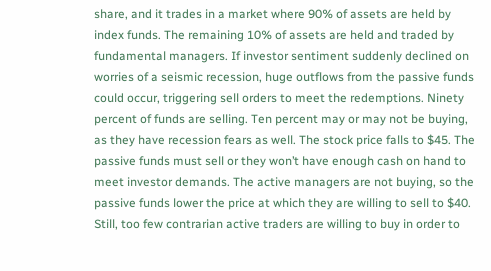share, and it trades in a market where 90% of assets are held by index funds. The remaining 10% of assets are held and traded by fundamental managers. If investor sentiment suddenly declined on worries of a seismic recession, huge outflows from the passive funds could occur, triggering sell orders to meet the redemptions. Ninety percent of funds are selling. Ten percent may or may not be buying, as they have recession fears as well. The stock price falls to $45. The passive funds must sell or they won’t have enough cash on hand to meet investor demands. The active managers are not buying, so the passive funds lower the price at which they are willing to sell to $40. Still, too few contrarian active traders are willing to buy in order to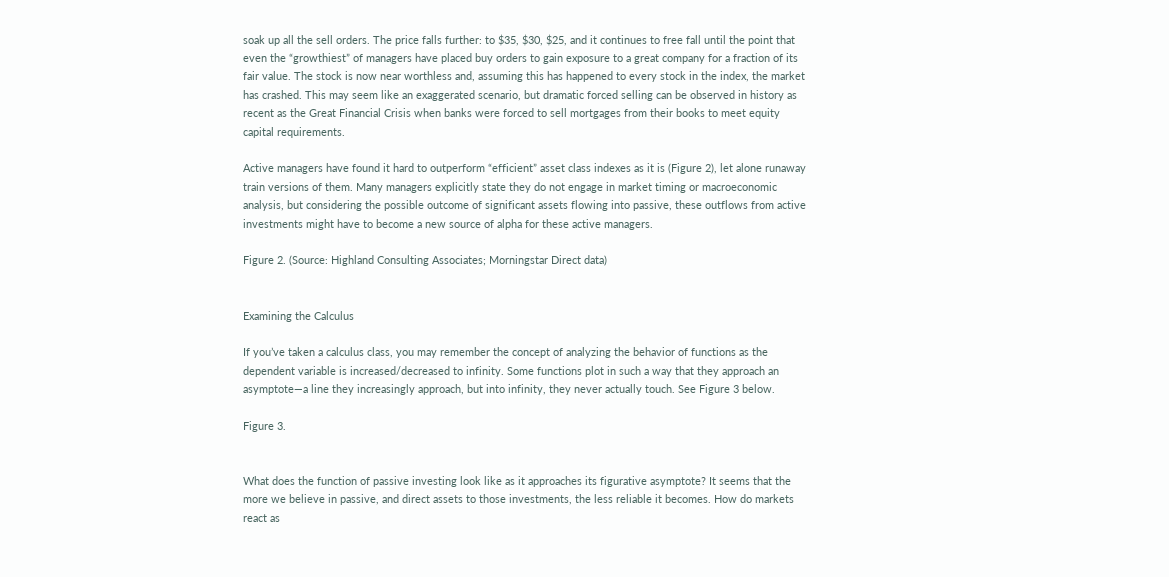soak up all the sell orders. The price falls further: to $35, $30, $25, and it continues to free fall until the point that even the “growthiest” of managers have placed buy orders to gain exposure to a great company for a fraction of its fair value. The stock is now near worthless and, assuming this has happened to every stock in the index, the market has crashed. This may seem like an exaggerated scenario, but dramatic forced selling can be observed in history as recent as the Great Financial Crisis when banks were forced to sell mortgages from their books to meet equity capital requirements.

Active managers have found it hard to outperform “efficient” asset class indexes as it is (Figure 2), let alone runaway train versions of them. Many managers explicitly state they do not engage in market timing or macroeconomic analysis, but considering the possible outcome of significant assets flowing into passive, these outflows from active investments might have to become a new source of alpha for these active managers.

Figure 2. (Source: Highland Consulting Associates; Morningstar Direct data)


Examining the Calculus

If you’ve taken a calculus class, you may remember the concept of analyzing the behavior of functions as the dependent variable is increased/decreased to infinity. Some functions plot in such a way that they approach an asymptote—a line they increasingly approach, but into infinity, they never actually touch. See Figure 3 below.

Figure 3.


What does the function of passive investing look like as it approaches its figurative asymptote? It seems that the more we believe in passive, and direct assets to those investments, the less reliable it becomes. How do markets react as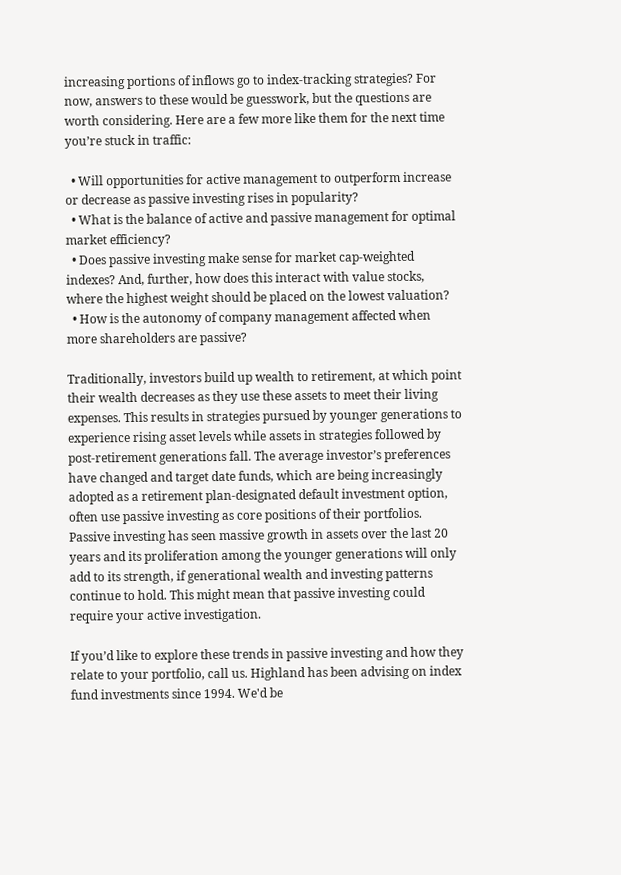increasing portions of inflows go to index-tracking strategies? For now, answers to these would be guesswork, but the questions are worth considering. Here are a few more like them for the next time you’re stuck in traffic:

  • Will opportunities for active management to outperform increase or decrease as passive investing rises in popularity?
  • What is the balance of active and passive management for optimal market efficiency?
  • Does passive investing make sense for market cap-weighted indexes? And, further, how does this interact with value stocks, where the highest weight should be placed on the lowest valuation?
  • How is the autonomy of company management affected when more shareholders are passive?

Traditionally, investors build up wealth to retirement, at which point their wealth decreases as they use these assets to meet their living expenses. This results in strategies pursued by younger generations to experience rising asset levels while assets in strategies followed by post-retirement generations fall. The average investor’s preferences have changed and target date funds, which are being increasingly adopted as a retirement plan-designated default investment option, often use passive investing as core positions of their portfolios. Passive investing has seen massive growth in assets over the last 20 years and its proliferation among the younger generations will only add to its strength, if generational wealth and investing patterns continue to hold. This might mean that passive investing could require your active investigation.

If you’d like to explore these trends in passive investing and how they relate to your portfolio, call us. Highland has been advising on index fund investments since 1994. We'd be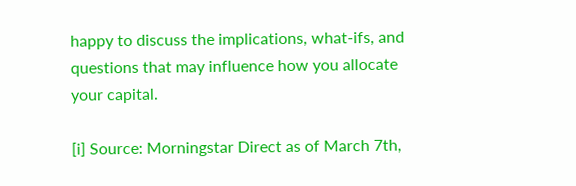happy to discuss the implications, what-ifs, and questions that may influence how you allocate your capital.

[i] Source: Morningstar Direct as of March 7th,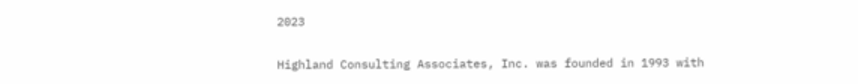2023


Highland Consulting Associates, Inc. was founded in 1993 with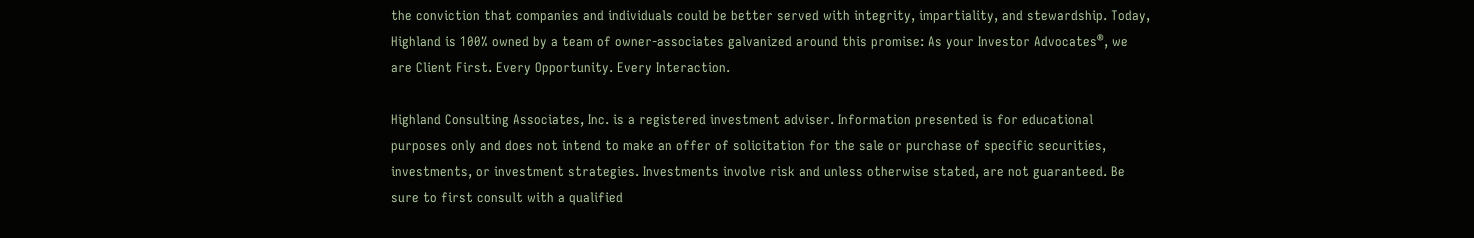the conviction that companies and individuals could be better served with integrity, impartiality, and stewardship. Today, Highland is 100% owned by a team of owner-associates galvanized around this promise: As your Investor Advocates®, we are Client First. Every Opportunity. Every Interaction.

Highland Consulting Associates, Inc. is a registered investment adviser. Information presented is for educational purposes only and does not intend to make an offer of solicitation for the sale or purchase of specific securities, investments, or investment strategies. Investments involve risk and unless otherwise stated, are not guaranteed. Be sure to first consult with a qualified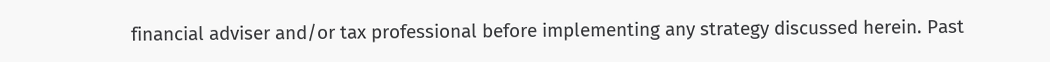financial adviser and/or tax professional before implementing any strategy discussed herein. Past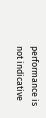performance is not indicative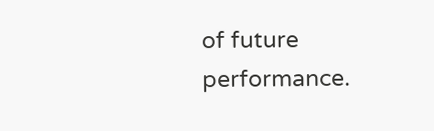of future performance.